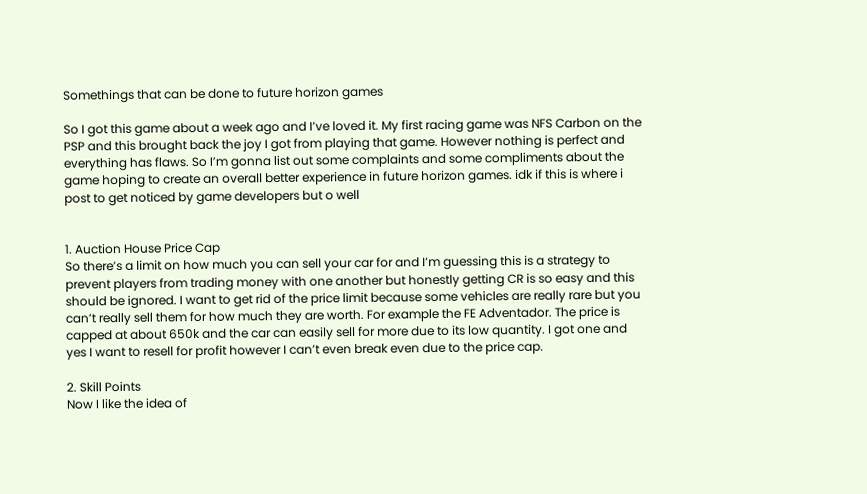Somethings that can be done to future horizon games

So I got this game about a week ago and I’ve loved it. My first racing game was NFS Carbon on the PSP and this brought back the joy I got from playing that game. However nothing is perfect and everything has flaws. So I’m gonna list out some complaints and some compliments about the game hoping to create an overall better experience in future horizon games. idk if this is where i post to get noticed by game developers but o well


1. Auction House Price Cap
So there’s a limit on how much you can sell your car for and I’m guessing this is a strategy to prevent players from trading money with one another but honestly getting CR is so easy and this should be ignored. I want to get rid of the price limit because some vehicles are really rare but you can’t really sell them for how much they are worth. For example the FE Adventador. The price is capped at about 650k and the car can easily sell for more due to its low quantity. I got one and yes I want to resell for profit however I can’t even break even due to the price cap.

2. Skill Points
Now I like the idea of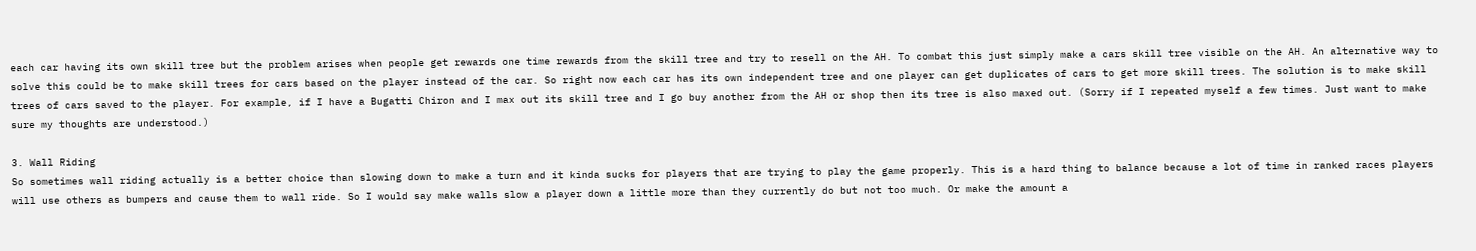each car having its own skill tree but the problem arises when people get rewards one time rewards from the skill tree and try to resell on the AH. To combat this just simply make a cars skill tree visible on the AH. An alternative way to solve this could be to make skill trees for cars based on the player instead of the car. So right now each car has its own independent tree and one player can get duplicates of cars to get more skill trees. The solution is to make skill trees of cars saved to the player. For example, if I have a Bugatti Chiron and I max out its skill tree and I go buy another from the AH or shop then its tree is also maxed out. (Sorry if I repeated myself a few times. Just want to make sure my thoughts are understood.)

3. Wall Riding
So sometimes wall riding actually is a better choice than slowing down to make a turn and it kinda sucks for players that are trying to play the game properly. This is a hard thing to balance because a lot of time in ranked races players will use others as bumpers and cause them to wall ride. So I would say make walls slow a player down a little more than they currently do but not too much. Or make the amount a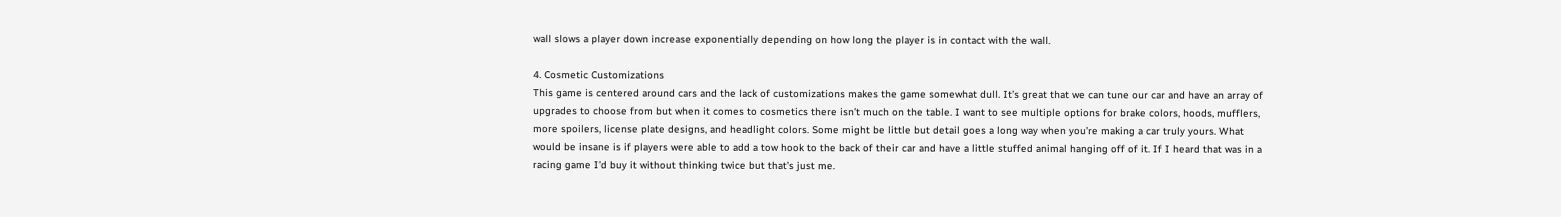wall slows a player down increase exponentially depending on how long the player is in contact with the wall.

4. Cosmetic Customizations
This game is centered around cars and the lack of customizations makes the game somewhat dull. It’s great that we can tune our car and have an array of upgrades to choose from but when it comes to cosmetics there isn’t much on the table. I want to see multiple options for brake colors, hoods, mufflers, more spoilers, license plate designs, and headlight colors. Some might be little but detail goes a long way when you’re making a car truly yours. What would be insane is if players were able to add a tow hook to the back of their car and have a little stuffed animal hanging off of it. If I heard that was in a racing game I’d buy it without thinking twice but that’s just me.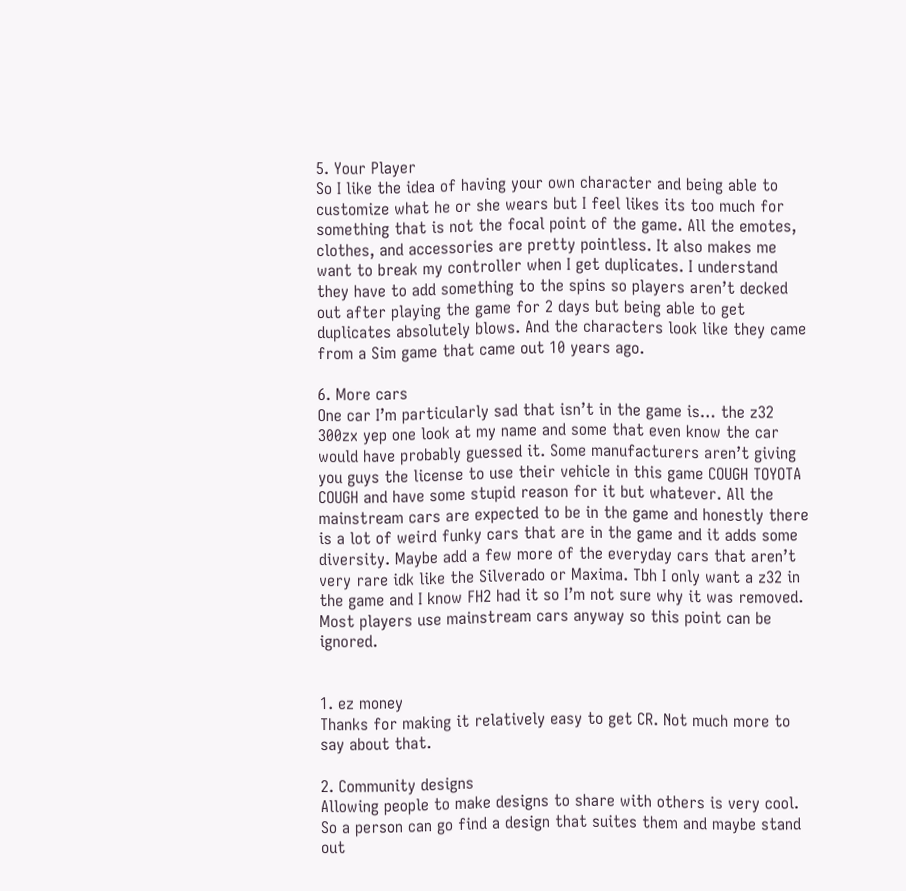5. Your Player
So I like the idea of having your own character and being able to customize what he or she wears but I feel likes its too much for something that is not the focal point of the game. All the emotes, clothes, and accessories are pretty pointless. It also makes me want to break my controller when I get duplicates. I understand they have to add something to the spins so players aren’t decked out after playing the game for 2 days but being able to get duplicates absolutely blows. And the characters look like they came from a Sim game that came out 10 years ago.

6. More cars
One car I’m particularly sad that isn’t in the game is… the z32 300zx yep one look at my name and some that even know the car would have probably guessed it. Some manufacturers aren’t giving you guys the license to use their vehicle in this game COUGH TOYOTA COUGH and have some stupid reason for it but whatever. All the mainstream cars are expected to be in the game and honestly there is a lot of weird funky cars that are in the game and it adds some diversity. Maybe add a few more of the everyday cars that aren’t very rare idk like the Silverado or Maxima. Tbh I only want a z32 in the game and I know FH2 had it so I’m not sure why it was removed. Most players use mainstream cars anyway so this point can be ignored.


1. ez money
Thanks for making it relatively easy to get CR. Not much more to say about that.

2. Community designs
Allowing people to make designs to share with others is very cool. So a person can go find a design that suites them and maybe stand out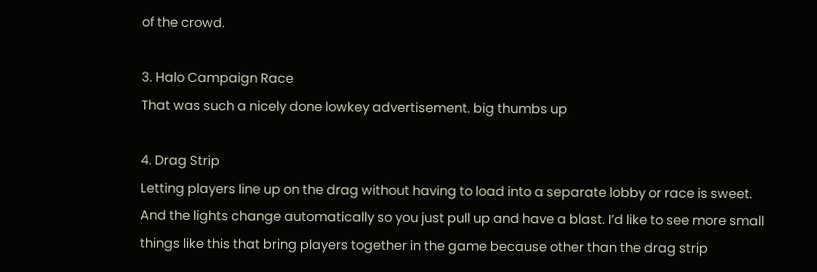of the crowd.

3. Halo Campaign Race
That was such a nicely done lowkey advertisement. big thumbs up

4. Drag Strip
Letting players line up on the drag without having to load into a separate lobby or race is sweet. And the lights change automatically so you just pull up and have a blast. I’d like to see more small things like this that bring players together in the game because other than the drag strip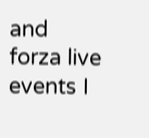and forza live events I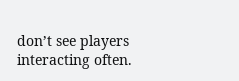don’t see players interacting often.